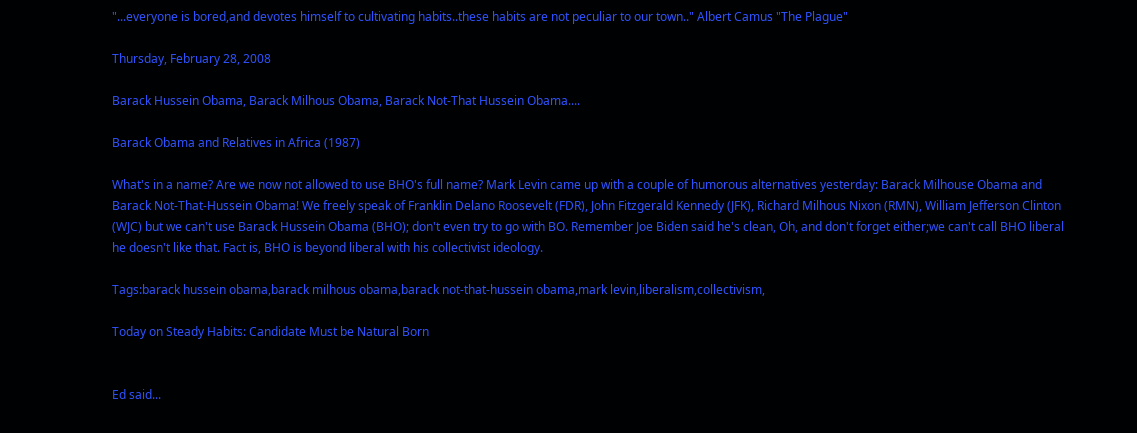"...everyone is bored,and devotes himself to cultivating habits..these habits are not peculiar to our town.." Albert Camus "The Plague"

Thursday, February 28, 2008

Barack Hussein Obama, Barack Milhous Obama, Barack Not-That Hussein Obama....

Barack Obama and Relatives in Africa (1987)

What's in a name? Are we now not allowed to use BHO's full name? Mark Levin came up with a couple of humorous alternatives yesterday: Barack Milhouse Obama and Barack Not-That-Hussein Obama! We freely speak of Franklin Delano Roosevelt (FDR), John Fitzgerald Kennedy (JFK), Richard Milhous Nixon (RMN), William Jefferson Clinton (WJC) but we can't use Barack Hussein Obama (BHO); don't even try to go with BO. Remember Joe Biden said he's clean, Oh, and don't forget either;we can't call BHO liberal he doesn't like that. Fact is, BHO is beyond liberal with his collectivist ideology.

Tags:barack hussein obama,barack milhous obama,barack not-that-hussein obama,mark levin,liberalism,collectivism,

Today on Steady Habits: Candidate Must be Natural Born


Ed said...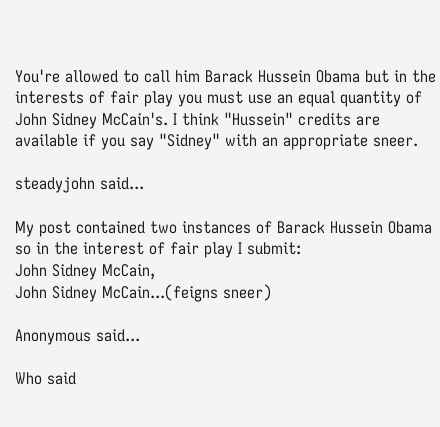You're allowed to call him Barack Hussein Obama but in the interests of fair play you must use an equal quantity of John Sidney McCain's. I think "Hussein" credits are available if you say "Sidney" with an appropriate sneer.

steadyjohn said...

My post contained two instances of Barack Hussein Obama so in the interest of fair play I submit:
John Sidney McCain,
John Sidney McCain...(feigns sneer)

Anonymous said...

Who said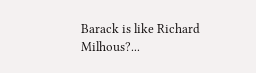Barack is like Richard Milhous?...